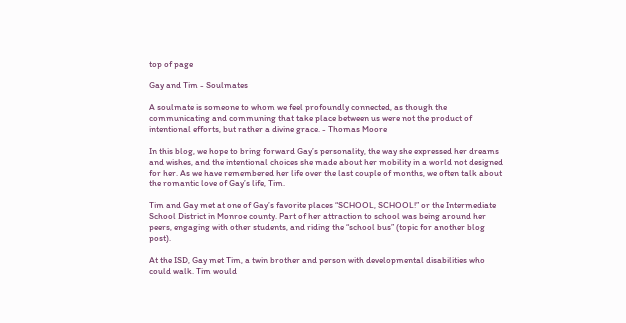top of page

Gay and Tim - Soulmates

A soulmate is someone to whom we feel profoundly connected, as though the communicating and communing that take place between us were not the product of intentional efforts, but rather a divine grace. - Thomas Moore

In this blog, we hope to bring forward Gay’s personality, the way she expressed her dreams and wishes, and the intentional choices she made about her mobility in a world not designed for her. As we have remembered her life over the last couple of months, we often talk about the romantic love of Gay’s life, Tim.

Tim and Gay met at one of Gay’s favorite places “SCHOOL, SCHOOL!” or the Intermediate School District in Monroe county. Part of her attraction to school was being around her peers, engaging with other students, and riding the “school bus” (topic for another blog post).

At the ISD, Gay met Tim, a twin brother and person with developmental disabilities who could walk. Tim would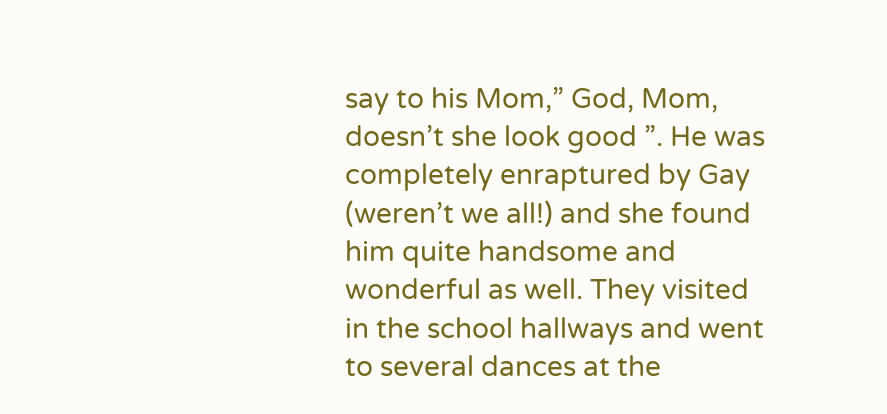say to his Mom,” God, Mom, doesn’t she look good ”. He was completely enraptured by Gay (weren’t we all!) and she found him quite handsome and wonderful as well. They visited in the school hallways and went to several dances at the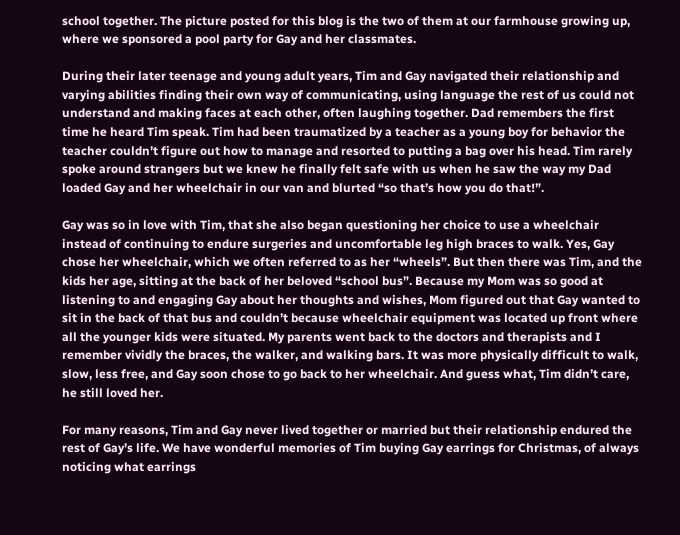school together. The picture posted for this blog is the two of them at our farmhouse growing up, where we sponsored a pool party for Gay and her classmates.

During their later teenage and young adult years, Tim and Gay navigated their relationship and varying abilities finding their own way of communicating, using language the rest of us could not understand and making faces at each other, often laughing together. Dad remembers the first time he heard Tim speak. Tim had been traumatized by a teacher as a young boy for behavior the teacher couldn’t figure out how to manage and resorted to putting a bag over his head. Tim rarely spoke around strangers but we knew he finally felt safe with us when he saw the way my Dad loaded Gay and her wheelchair in our van and blurted “so that’s how you do that!”.

Gay was so in love with Tim, that she also began questioning her choice to use a wheelchair instead of continuing to endure surgeries and uncomfortable leg high braces to walk. Yes, Gay chose her wheelchair, which we often referred to as her “wheels”. But then there was Tim, and the kids her age, sitting at the back of her beloved “school bus”. Because my Mom was so good at listening to and engaging Gay about her thoughts and wishes, Mom figured out that Gay wanted to sit in the back of that bus and couldn’t because wheelchair equipment was located up front where all the younger kids were situated. My parents went back to the doctors and therapists and I remember vividly the braces, the walker, and walking bars. It was more physically difficult to walk, slow, less free, and Gay soon chose to go back to her wheelchair. And guess what, Tim didn’t care, he still loved her.

For many reasons, Tim and Gay never lived together or married but their relationship endured the rest of Gay’s life. We have wonderful memories of Tim buying Gay earrings for Christmas, of always noticing what earrings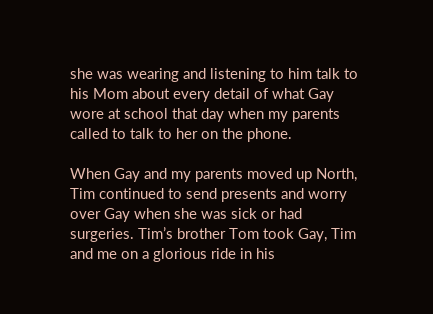she was wearing and listening to him talk to his Mom about every detail of what Gay wore at school that day when my parents called to talk to her on the phone.

When Gay and my parents moved up North, Tim continued to send presents and worry over Gay when she was sick or had surgeries. Tim’s brother Tom took Gay, Tim and me on a glorious ride in his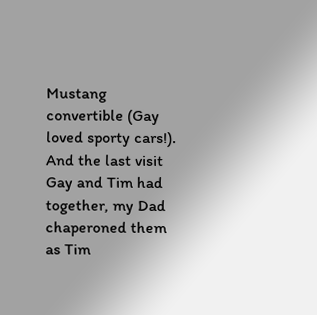Mustang convertible (Gay loved sporty cars!). And the last visit Gay and Tim had together, my Dad chaperoned them as Tim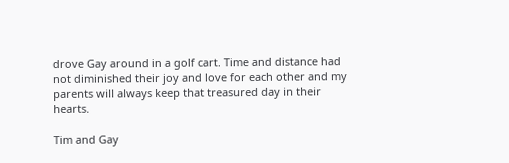drove Gay around in a golf cart. Time and distance had not diminished their joy and love for each other and my parents will always keep that treasured day in their hearts.

Tim and Gay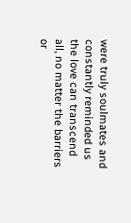were truly soulmates and constantly reminded us the love can transcend all, no matter the barriers or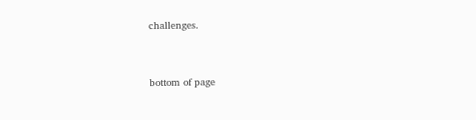challenges.


bottom of page